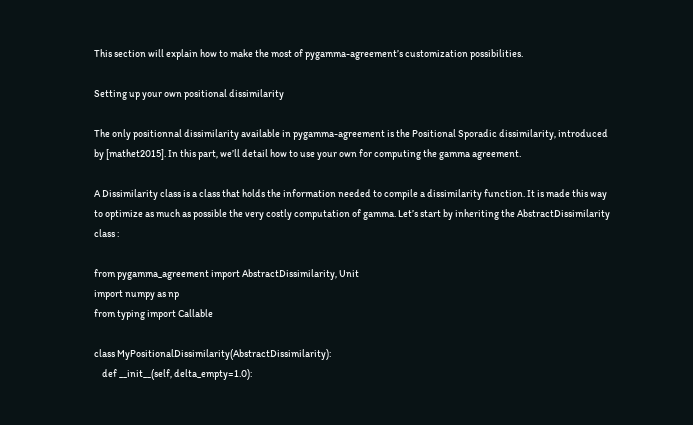This section will explain how to make the most of pygamma-agreement’s customization possibilities.

Setting up your own positional dissimilarity

The only positionnal dissimilarity available in pygamma-agreement is the Positional Sporadic dissimilarity, introduced by [mathet2015]. In this part, we’ll detail how to use your own for computing the gamma agreement.

A Dissimilarity class is a class that holds the information needed to compile a dissimilarity function. It is made this way to optimize as much as possible the very costly computation of gamma. Let’s start by inheriting the AbstractDissimilarity class :

from pygamma_agreement import AbstractDissimilarity, Unit
import numpy as np
from typing import Callable

class MyPositionalDissimilarity(AbstractDissimilarity):
    def __init__(self, delta_empty=1.0):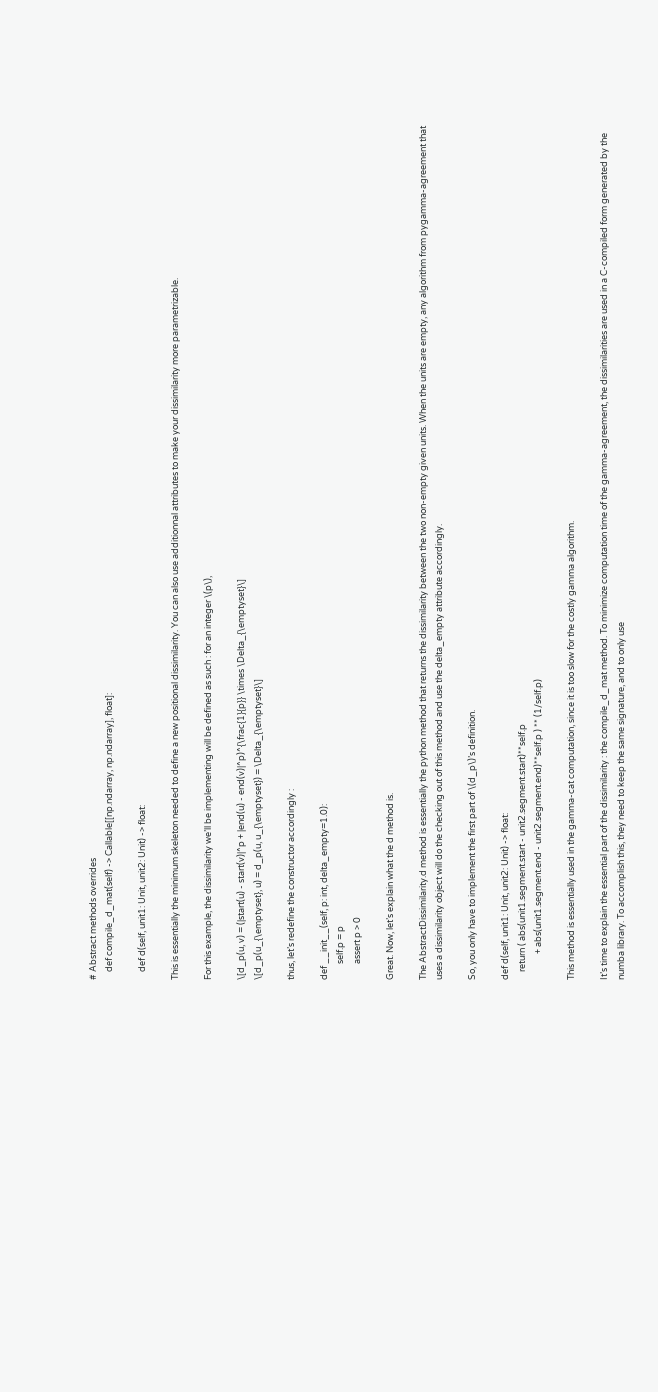# Abstract methods overrides
    def compile_d_mat(self) -> Callable[[np.ndarray, np.ndarray], float]:

    def d(self, unit1: Unit, unit2: Unit) -> float:

This is essentially the minimum skeleton needed to define a new positional dissimilarity. You can also use additionnal attributes to make your dissimilarity more parametrizable.

For this example, the dissimilarity we’ll be implementing will be defined as such : for an integer \(p\),

\[d_p(u, v) = (|start(u) - start(v)|^p + |end(u) - end(v)|^p)^{\frac{1}{p}} \times \Delta_{\emptyset}\]
\[d_p(u_{\emptyset}, u) = d_p(u, u_{\emptyset}) = \Delta_{\emptyset}\]

thus, let’s redefine the constructor accordingly :

def __init__(self, p: int, delta_empty=1.0):
        self.p = p
        assert p > 0

Great. Now, let’s explain what the d method is.

The AbstractDissimilarity.d method is essentially the python method that returns the dissimilarity between the two non-empty given units. When the units are empty, any algorithm from pygamma-agreement that uses a dissimilarity object will do the checking out of this method and use the delta_empty attribute accordingly.

So, you only have to implement the first part of \(d_p\)’s definition.

def d(self, unit1: Unit, unit2: Unit) -> float:
    return ( abs(unit1.segment.start - unit2.segment.start)**self.p
             + abs(unit1.segment.end - unit2.segment.end)**self.p ) ** (1/self.p)

This method is essentially used in the gamma-cat computation, since it is too slow for the costly gamma algorithm.

It’s time to explain the essential part of the dissimilarity : the compile_d_mat method. To minimize computation time of the gamma-agreement, the dissimilarities are used in a C-compiled form generated by the numba library. To accomplish this, they need to keep the same signature, and to only use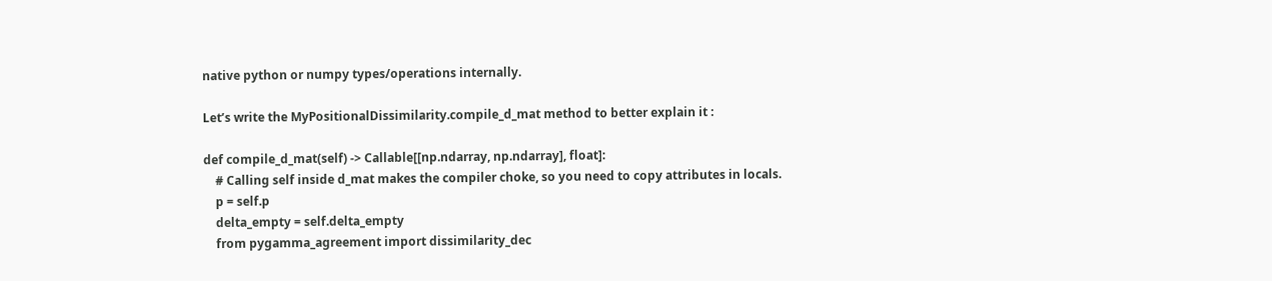native python or numpy types/operations internally.

Let’s write the MyPositionalDissimilarity.compile_d_mat method to better explain it :

def compile_d_mat(self) -> Callable[[np.ndarray, np.ndarray], float]:
    # Calling self inside d_mat makes the compiler choke, so you need to copy attributes in locals.
    p = self.p
    delta_empty = self.delta_empty
    from pygamma_agreement import dissimilarity_dec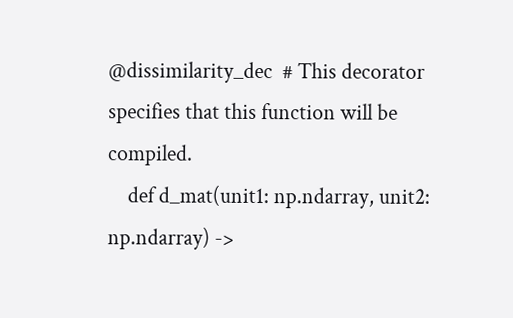@dissimilarity_dec  # This decorator specifies that this function will be compiled.
    def d_mat(unit1: np.ndarray, unit2: np.ndarray) ->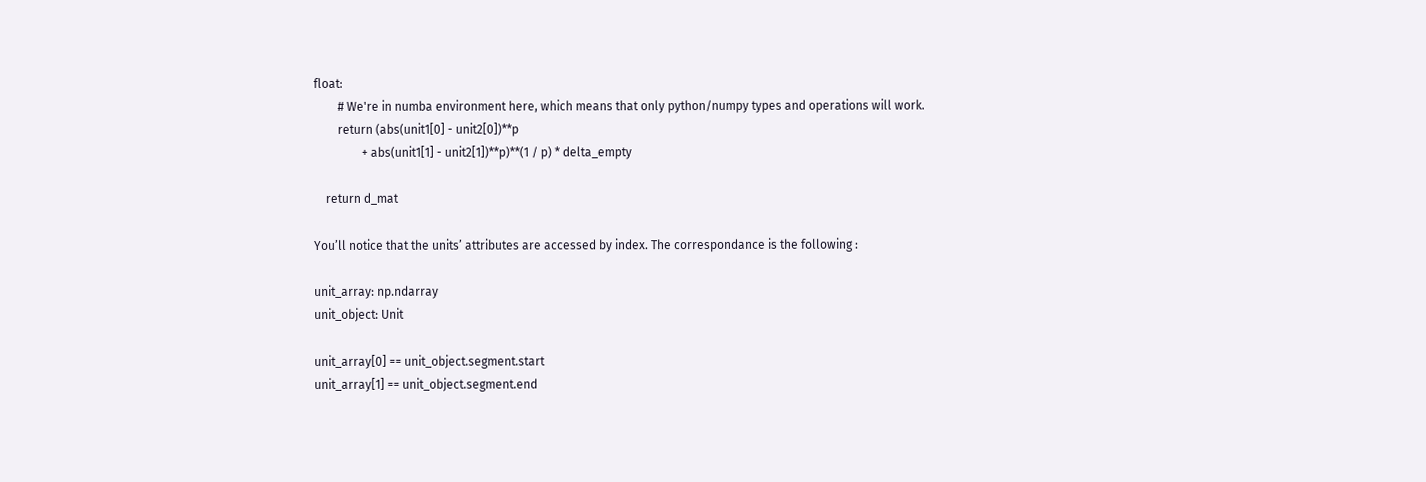float:
        # We're in numba environment here, which means that only python/numpy types and operations will work.
        return (abs(unit1[0] - unit2[0])**p
                + abs(unit1[1] - unit2[1])**p)**(1 / p) * delta_empty

    return d_mat

You’ll notice that the units’ attributes are accessed by index. The correspondance is the following :

unit_array: np.ndarray
unit_object: Unit

unit_array[0] == unit_object.segment.start
unit_array[1] == unit_object.segment.end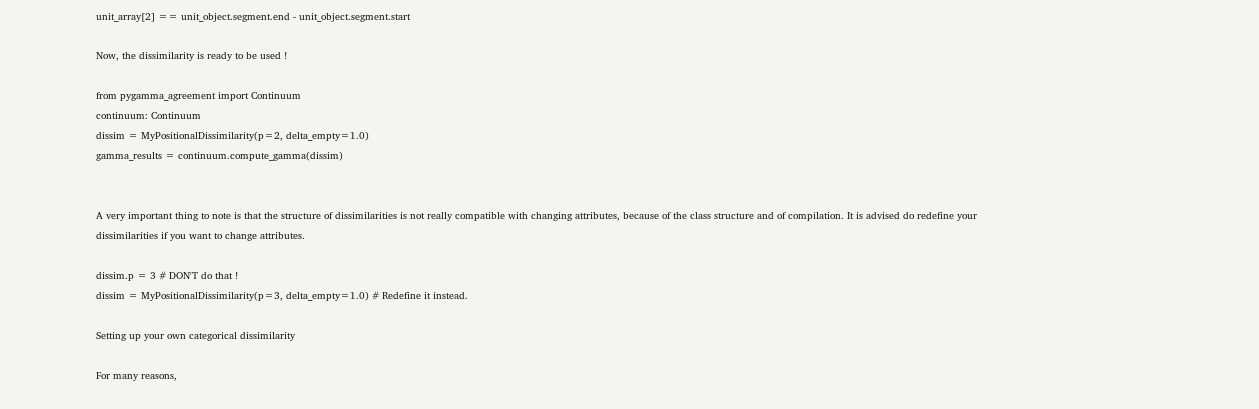unit_array[2] == unit_object.segment.end - unit_object.segment.start

Now, the dissimilarity is ready to be used !

from pygamma_agreement import Continuum
continuum: Continuum
dissim = MyPositionalDissimilarity(p=2, delta_empty=1.0)
gamma_results = continuum.compute_gamma(dissim)


A very important thing to note is that the structure of dissimilarities is not really compatible with changing attributes, because of the class structure and of compilation. It is advised do redefine your dissimilarities if you want to change attributes.

dissim.p = 3 # DON'T do that !
dissim = MyPositionalDissimilarity(p=3, delta_empty=1.0) # Redefine it instead.

Setting up your own categorical dissimilarity

For many reasons,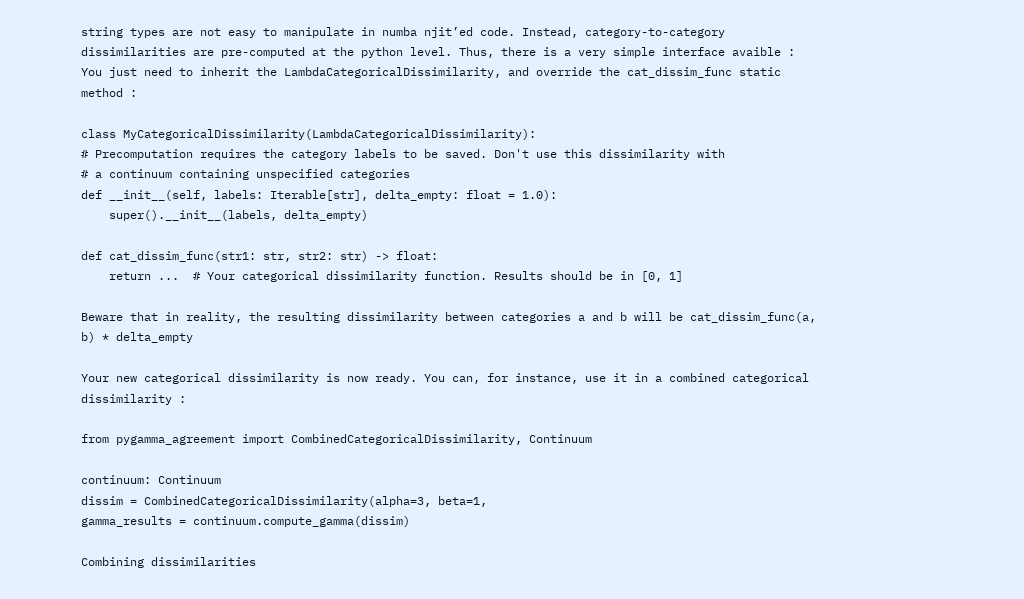string types are not easy to manipulate in numba njit’ed code. Instead, category-to-category dissimilarities are pre-computed at the python level. Thus, there is a very simple interface avaible : You just need to inherit the LambdaCategoricalDissimilarity, and override the cat_dissim_func static method :

class MyCategoricalDissimilarity(LambdaCategoricalDissimilarity):
# Precomputation requires the category labels to be saved. Don't use this dissimilarity with
# a continuum containing unspecified categories
def __init__(self, labels: Iterable[str], delta_empty: float = 1.0):
    super().__init__(labels, delta_empty)

def cat_dissim_func(str1: str, str2: str) -> float:
    return ...  # Your categorical dissimilarity function. Results should be in [0, 1]

Beware that in reality, the resulting dissimilarity between categories a and b will be cat_dissim_func(a, b) * delta_empty

Your new categorical dissimilarity is now ready. You can, for instance, use it in a combined categorical dissimilarity :

from pygamma_agreement import CombinedCategoricalDissimilarity, Continuum

continuum: Continuum
dissim = CombinedCategoricalDissimilarity(alpha=3, beta=1,
gamma_results = continuum.compute_gamma(dissim)

Combining dissimilarities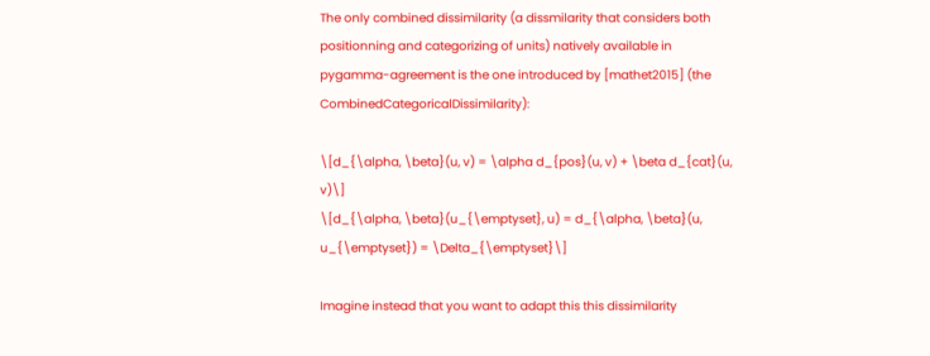The only combined dissimilarity (a dissmilarity that considers both positionning and categorizing of units) natively available in pygamma-agreement is the one introduced by [mathet2015] (the CombinedCategoricalDissimilarity):

\[d_{\alpha, \beta}(u, v) = \alpha d_{pos}(u, v) + \beta d_{cat}(u, v)\]
\[d_{\alpha, \beta}(u_{\emptyset}, u) = d_{\alpha, \beta}(u, u_{\emptyset}) = \Delta_{\emptyset}\]

Imagine instead that you want to adapt this this dissimilarity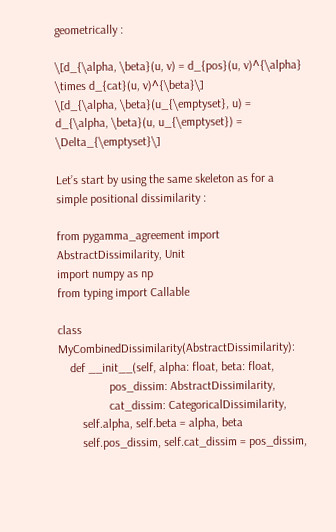geometrically :

\[d_{\alpha, \beta}(u, v) = d_{pos}(u, v)^{\alpha} \times d_{cat}(u, v)^{\beta}\]
\[d_{\alpha, \beta}(u_{\emptyset}, u) = d_{\alpha, \beta}(u, u_{\emptyset}) = \Delta_{\emptyset}\]

Let’s start by using the same skeleton as for a simple positional dissimilarity :

from pygamma_agreement import AbstractDissimilarity, Unit
import numpy as np
from typing import Callable

class MyCombinedDissimilarity(AbstractDissimilarity):
    def __init__(self, alpha: float, beta: float,
                 pos_dissim: AbstractDissimilarity,
                 cat_dissim: CategoricalDissimilarity,
        self.alpha, self.beta = alpha, beta
        self.pos_dissim, self.cat_dissim = pos_dissim,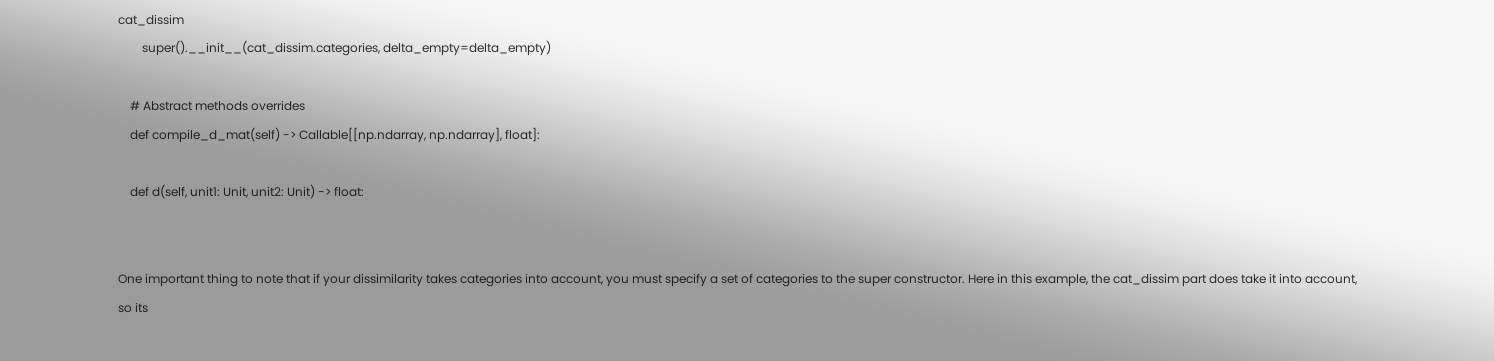cat_dissim
        super().__init__(cat_dissim.categories, delta_empty=delta_empty)

    # Abstract methods overrides
    def compile_d_mat(self) -> Callable[[np.ndarray, np.ndarray], float]:

    def d(self, unit1: Unit, unit2: Unit) -> float:


One important thing to note that if your dissimilarity takes categories into account, you must specify a set of categories to the super constructor. Here in this example, the cat_dissim part does take it into account, so its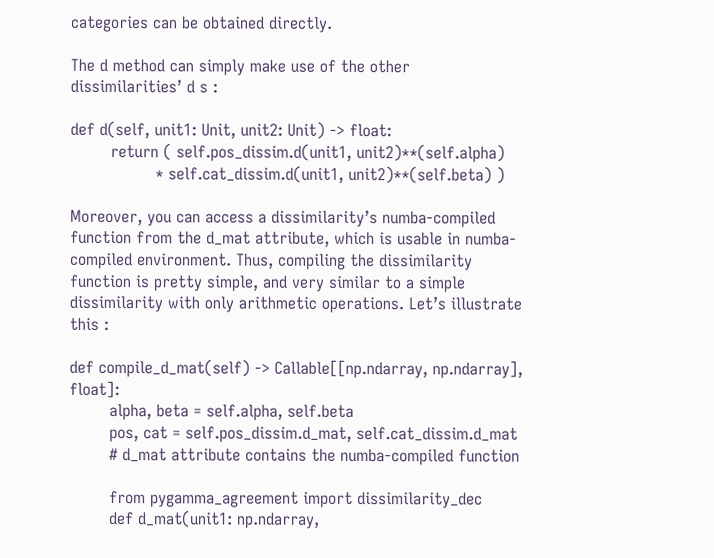categories can be obtained directly.

The d method can simply make use of the other dissimilarities’ d s :

def d(self, unit1: Unit, unit2: Unit) -> float:
        return ( self.pos_dissim.d(unit1, unit2)**(self.alpha)
                 * self.cat_dissim.d(unit1, unit2)**(self.beta) )

Moreover, you can access a dissimilarity’s numba-compiled function from the d_mat attribute, which is usable in numba-compiled environment. Thus, compiling the dissimilarity function is pretty simple, and very similar to a simple dissimilarity with only arithmetic operations. Let’s illustrate this :

def compile_d_mat(self) -> Callable[[np.ndarray, np.ndarray], float]:
        alpha, beta = self.alpha, self.beta
        pos, cat = self.pos_dissim.d_mat, self.cat_dissim.d_mat
        # d_mat attribute contains the numba-compiled function

        from pygamma_agreement import dissimilarity_dec
        def d_mat(unit1: np.ndarray,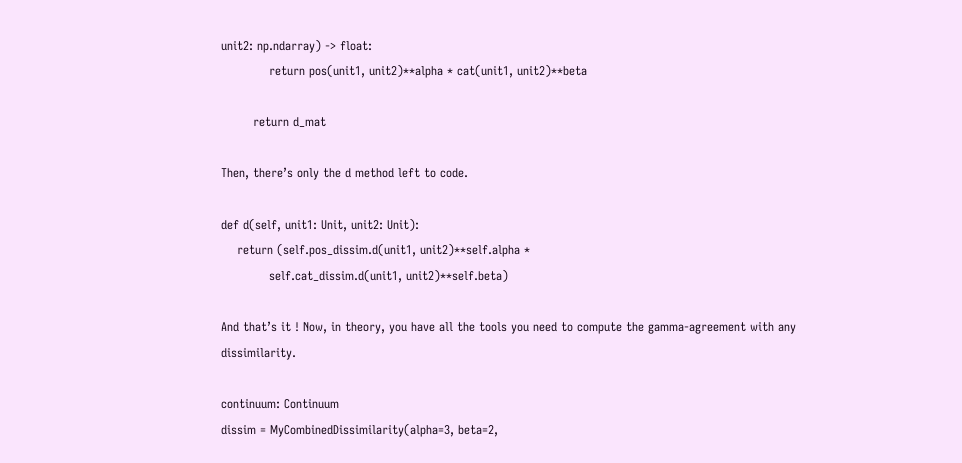unit2: np.ndarray) -> float:
            return pos(unit1, unit2)**alpha * cat(unit1, unit2)**beta

        return d_mat

Then, there’s only the d method left to code.

def d(self, unit1: Unit, unit2: Unit):
    return (self.pos_dissim.d(unit1, unit2)**self.alpha *
            self.cat_dissim.d(unit1, unit2)**self.beta)

And that’s it ! Now, in theory, you have all the tools you need to compute the gamma-agreement with any dissimilarity.

continuum: Continuum
dissim = MyCombinedDissimilarity(alpha=3, beta=2,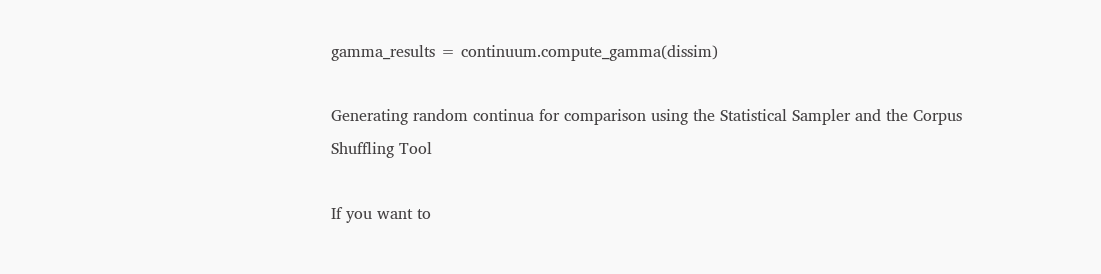gamma_results = continuum.compute_gamma(dissim)

Generating random continua for comparison using the Statistical Sampler and the Corpus Shuffling Tool

If you want to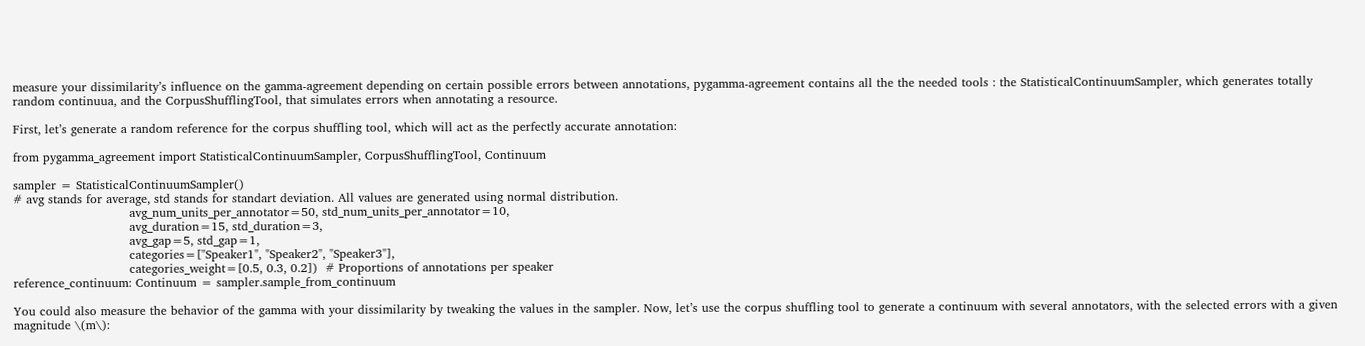measure your dissimilarity’s influence on the gamma-agreement depending on certain possible errors between annotations, pygamma-agreement contains all the the needed tools : the StatisticalContinuumSampler, which generates totally random continuua, and the CorpusShufflingTool, that simulates errors when annotating a resource.

First, let’s generate a random reference for the corpus shuffling tool, which will act as the perfectly accurate annotation:

from pygamma_agreement import StatisticalContinuumSampler, CorpusShufflingTool, Continuum

sampler = StatisticalContinuumSampler()
# avg stands for average, std stands for standart deviation. All values are generated using normal distribution.
                             avg_num_units_per_annotator=50, std_num_units_per_annotator=10,
                             avg_duration=15, std_duration=3,
                             avg_gap=5, std_gap=1,
                             categories=["Speaker1", "Speaker2", "Speaker3"],
                             categories_weight=[0.5, 0.3, 0.2])  # Proportions of annotations per speaker
reference_continuum: Continuum = sampler.sample_from_continuum

You could also measure the behavior of the gamma with your dissimilarity by tweaking the values in the sampler. Now, let’s use the corpus shuffling tool to generate a continuum with several annotators, with the selected errors with a given magnitude \(m\):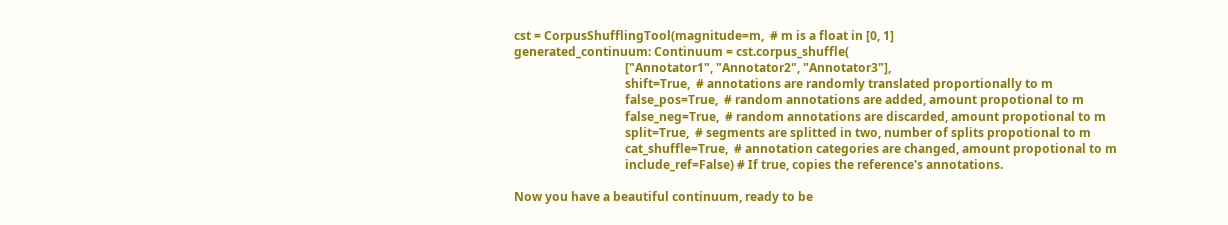cst = CorpusShufflingTool(magnitude=m,  # m is a float in [0, 1]
generated_continuum: Continuum = cst.corpus_shuffle(
                                     ["Annotator1", "Annotator2", "Annotator3"],
                                     shift=True,  # annotations are randomly translated proportionally to m
                                     false_pos=True,  # random annotations are added, amount propotional to m
                                     false_neg=True,  # random annotations are discarded, amount propotional to m
                                     split=True,  # segments are splitted in two, number of splits propotional to m
                                     cat_shuffle=True,  # annotation categories are changed, amount propotional to m
                                     include_ref=False) # If true, copies the reference's annotations.

Now you have a beautiful continuum, ready to be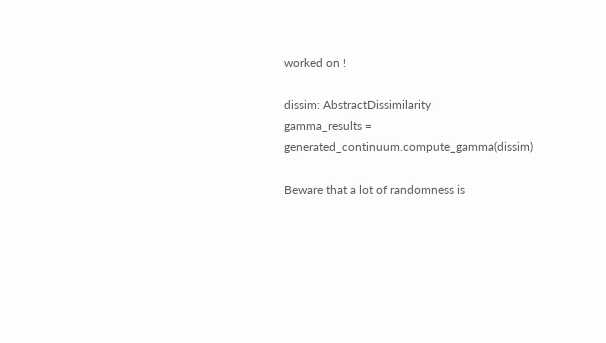worked on !

dissim: AbstractDissimilarity
gamma_results = generated_continuum.compute_gamma(dissim)

Beware that a lot of randomness is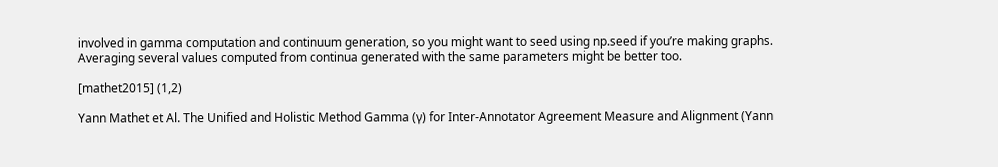involved in gamma computation and continuum generation, so you might want to seed using np.seed if you’re making graphs. Averaging several values computed from continua generated with the same parameters might be better too.

[mathet2015] (1,2)

Yann Mathet et Al. The Unified and Holistic Method Gamma (γ) for Inter-Annotator Agreement Measure and Alignment (Yann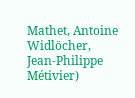Mathet, Antoine Widlöcher, Jean-Philippe Métivier)